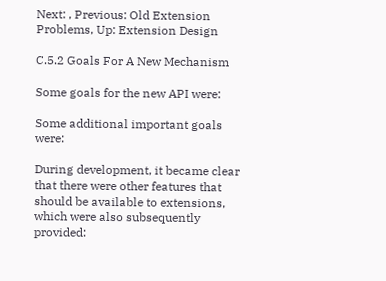Next: , Previous: Old Extension Problems, Up: Extension Design

C.5.2 Goals For A New Mechanism

Some goals for the new API were:

Some additional important goals were:

During development, it became clear that there were other features that should be available to extensions, which were also subsequently provided: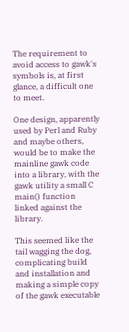The requirement to avoid access to gawk's symbols is, at first glance, a difficult one to meet.

One design, apparently used by Perl and Ruby and maybe others, would be to make the mainline gawk code into a library, with the gawk utility a small C main() function linked against the library.

This seemed like the tail wagging the dog, complicating build and installation and making a simple copy of the gawk executable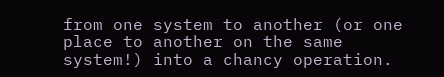from one system to another (or one place to another on the same system!) into a chancy operation.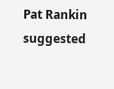Pat Rankin suggested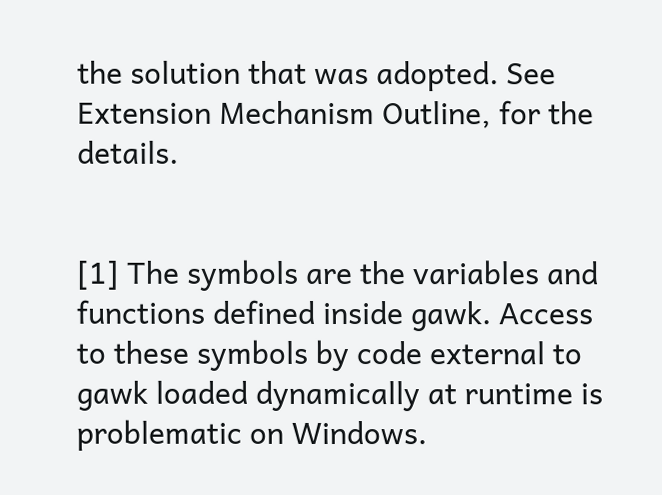the solution that was adopted. See Extension Mechanism Outline, for the details.


[1] The symbols are the variables and functions defined inside gawk. Access to these symbols by code external to gawk loaded dynamically at runtime is problematic on Windows.